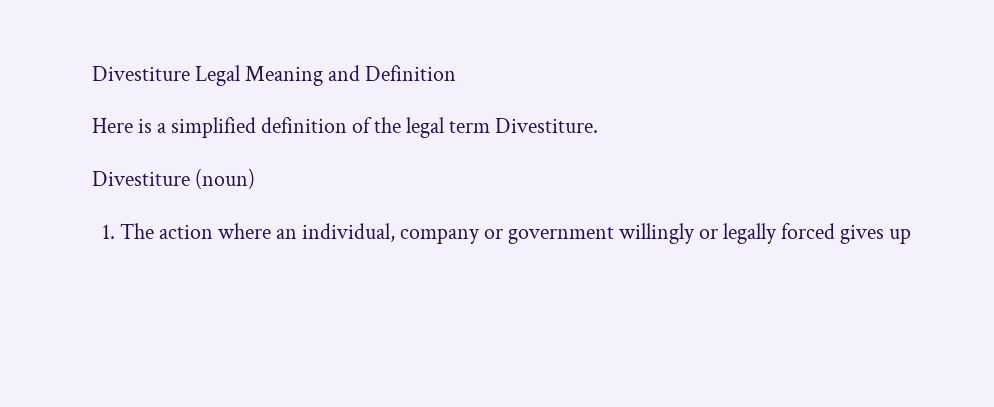Divestiture Legal Meaning and Definition

Here is a simplified definition of the legal term Divestiture.

Divestiture (noun)

  1. The action where an individual, company or government willingly or legally forced gives up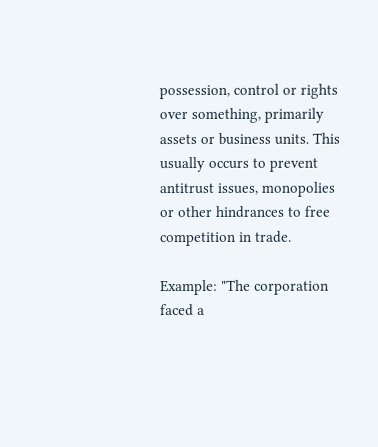possession, control or rights over something, primarily assets or business units. This usually occurs to prevent antitrust issues, monopolies or other hindrances to free competition in trade.

Example: "The corporation faced a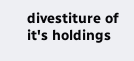divestiture of it's holdings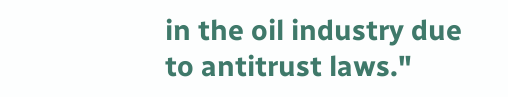in the oil industry due to antitrust laws."